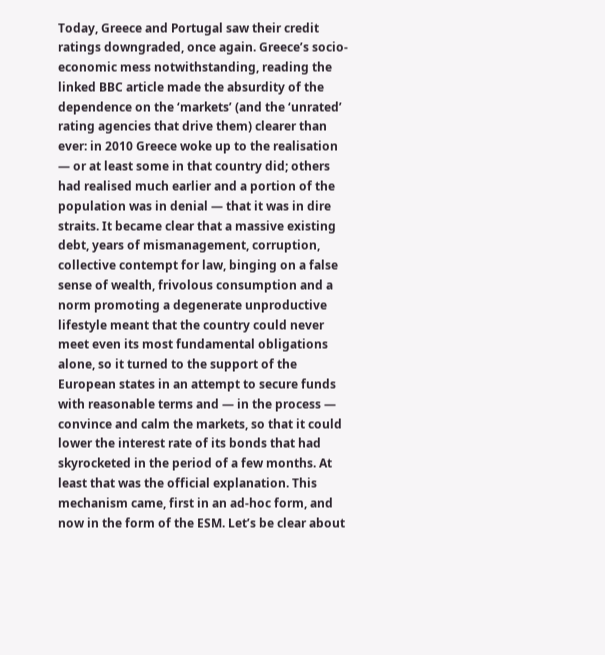Today, Greece and Portugal saw their credit ratings downgraded, once again. Greece’s socio-economic mess notwithstanding, reading the linked BBC article made the absurdity of the dependence on the ‘markets’ (and the ‘unrated’ rating agencies that drive them) clearer than ever: in 2010 Greece woke up to the realisation — or at least some in that country did; others had realised much earlier and a portion of the population was in denial — that it was in dire straits. It became clear that a massive existing debt, years of mismanagement, corruption, collective contempt for law, binging on a false sense of wealth, frivolous consumption and a norm promoting a degenerate unproductive lifestyle meant that the country could never meet even its most fundamental obligations alone, so it turned to the support of the European states in an attempt to secure funds with reasonable terms and — in the process — convince and calm the markets, so that it could lower the interest rate of its bonds that had skyrocketed in the period of a few months. At least that was the official explanation. This mechanism came, first in an ad-hoc form, and now in the form of the ESM. Let’s be clear about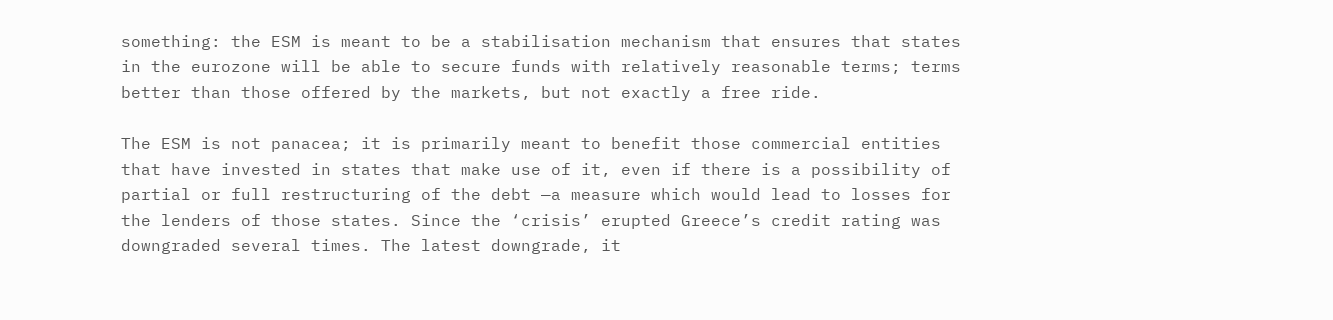something: the ESM is meant to be a stabilisation mechanism that ensures that states in the eurozone will be able to secure funds with relatively reasonable terms; terms better than those offered by the markets, but not exactly a free ride.

The ESM is not panacea; it is primarily meant to benefit those commercial entities that have invested in states that make use of it, even if there is a possibility of partial or full restructuring of the debt —a measure which would lead to losses for the lenders of those states. Since the ‘crisis’ erupted Greece’s credit rating was downgraded several times. The latest downgrade, it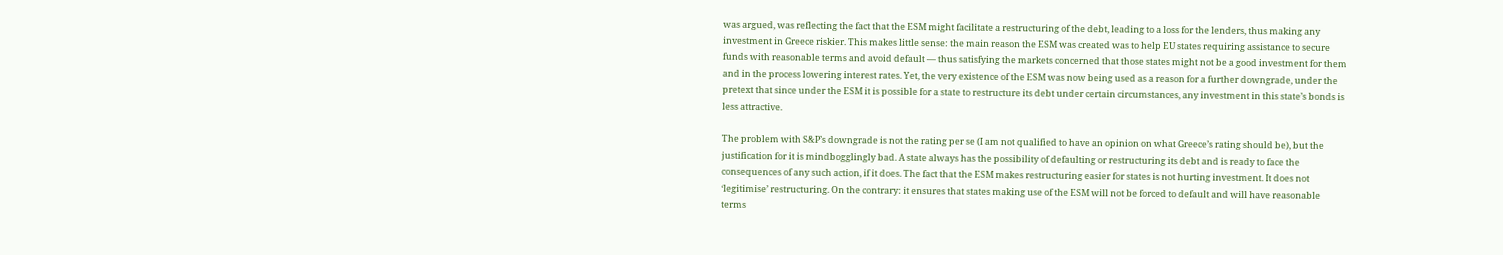was argued, was reflecting the fact that the ESM might facilitate a restructuring of the debt, leading to a loss for the lenders, thus making any investment in Greece riskier. This makes little sense: the main reason the ESM was created was to help EU states requiring assistance to secure funds with reasonable terms and avoid default — thus satisfying the markets concerned that those states might not be a good investment for them and in the process lowering interest rates. Yet, the very existence of the ESM was now being used as a reason for a further downgrade, under the pretext that since under the ESM it is possible for a state to restructure its debt under certain circumstances, any investment in this state’s bonds is less attractive.

The problem with S&P’s downgrade is not the rating per se (I am not qualified to have an opinion on what Greece’s rating should be), but the justification for it is mindbogglingly bad. A state always has the possibility of defaulting or restructuring its debt and is ready to face the consequences of any such action, if it does. The fact that the ESM makes restructuring easier for states is not hurting investment. It does not ‘legitimise’ restructuring. On the contrary: it ensures that states making use of the ESM will not be forced to default and will have reasonable terms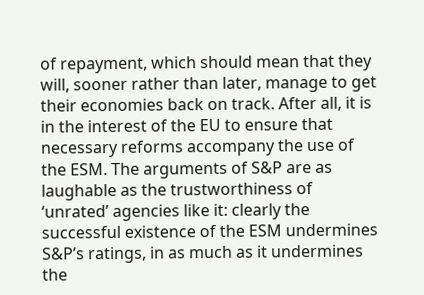of repayment, which should mean that they will, sooner rather than later, manage to get their economies back on track. After all, it is in the interest of the EU to ensure that necessary reforms accompany the use of the ESM. The arguments of S&P are as laughable as the trustworthiness of ‘unrated’ agencies like it: clearly the successful existence of the ESM undermines S&P’s ratings, in as much as it undermines the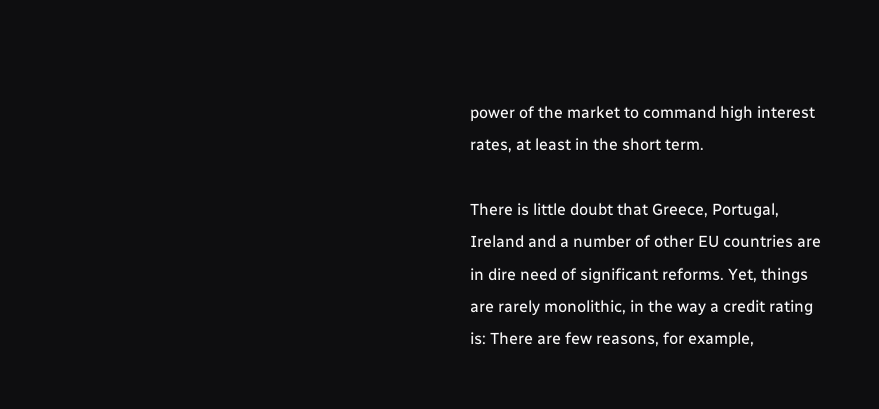power of the market to command high interest rates, at least in the short term.

There is little doubt that Greece, Portugal, Ireland and a number of other EU countries are in dire need of significant reforms. Yet, things are rarely monolithic, in the way a credit rating is: There are few reasons, for example,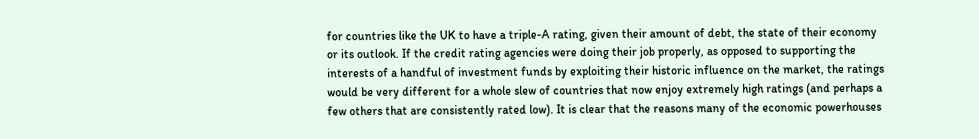for countries like the UK to have a triple-A rating, given their amount of debt, the state of their economy or its outlook. If the credit rating agencies were doing their job properly, as opposed to supporting the interests of a handful of investment funds by exploiting their historic influence on the market, the ratings would be very different for a whole slew of countries that now enjoy extremely high ratings (and perhaps a few others that are consistently rated low). It is clear that the reasons many of the economic powerhouses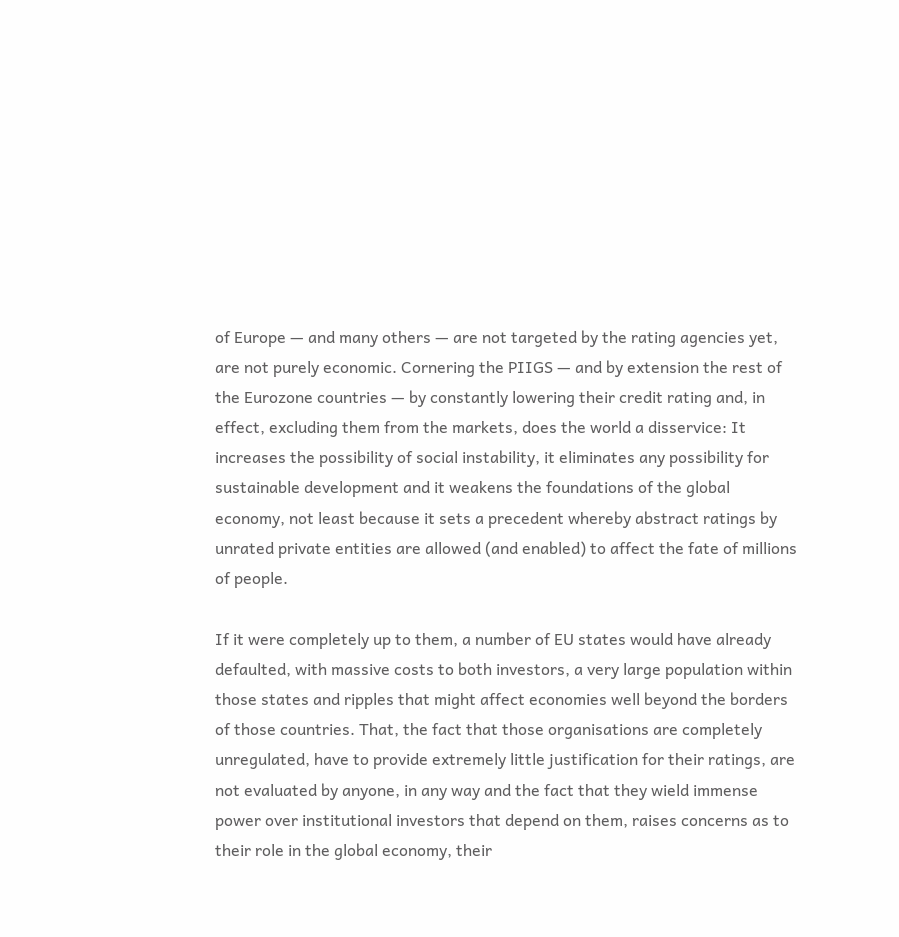of Europe — and many others — are not targeted by the rating agencies yet, are not purely economic. Cornering the PIIGS — and by extension the rest of the Eurozone countries — by constantly lowering their credit rating and, in effect, excluding them from the markets, does the world a disservice: It increases the possibility of social instability, it eliminates any possibility for sustainable development and it weakens the foundations of the global economy, not least because it sets a precedent whereby abstract ratings by unrated private entities are allowed (and enabled) to affect the fate of millions of people.

If it were completely up to them, a number of EU states would have already defaulted, with massive costs to both investors, a very large population within those states and ripples that might affect economies well beyond the borders of those countries. That, the fact that those organisations are completely unregulated, have to provide extremely little justification for their ratings, are not evaluated by anyone, in any way and the fact that they wield immense power over institutional investors that depend on them, raises concerns as to their role in the global economy, their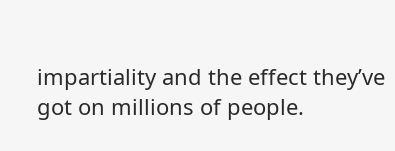impartiality and the effect they’ve got on millions of people.